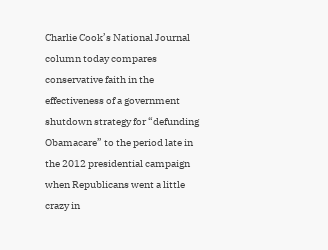Charlie Cook’s National Journal column today compares conservative faith in the effectiveness of a government shutdown strategy for “defunding Obamacare” to the period late in the 2012 presidential campaign when Republicans went a little crazy in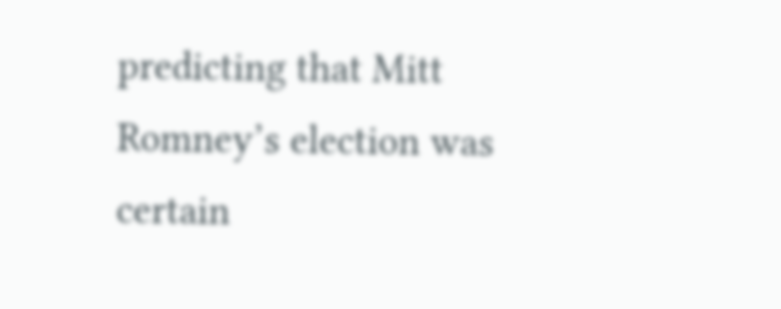predicting that Mitt Romney’s election was certain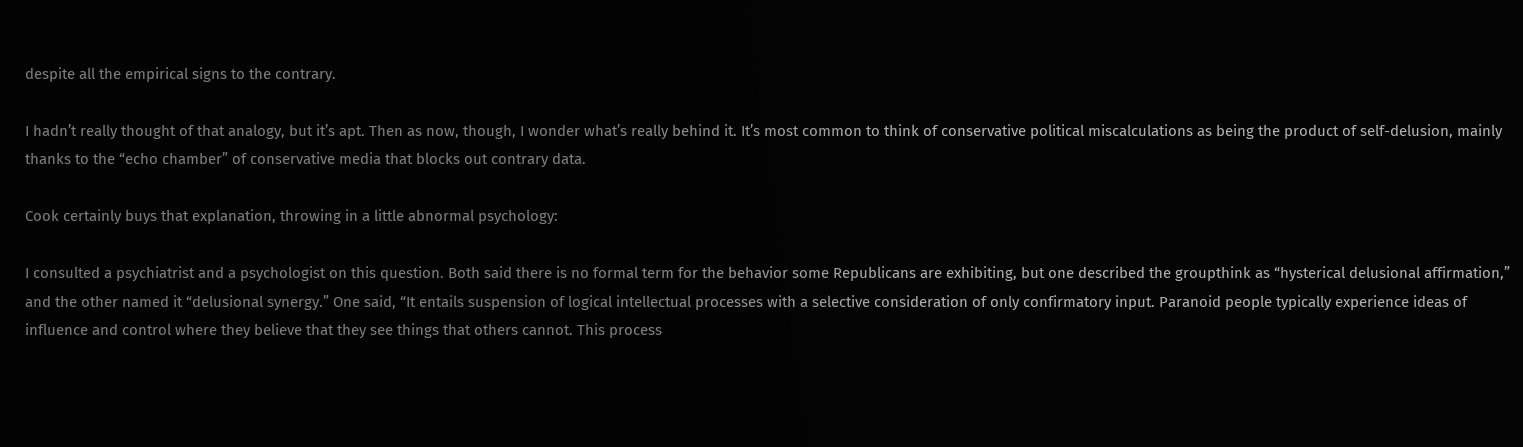despite all the empirical signs to the contrary.

I hadn’t really thought of that analogy, but it’s apt. Then as now, though, I wonder what’s really behind it. It’s most common to think of conservative political miscalculations as being the product of self-delusion, mainly thanks to the “echo chamber” of conservative media that blocks out contrary data.

Cook certainly buys that explanation, throwing in a little abnormal psychology:

I consulted a psychiatrist and a psychologist on this question. Both said there is no formal term for the behavior some Republicans are exhibiting, but one described the groupthink as “hysterical delusional affirmation,” and the other named it “delusional synergy.” One said, “It entails suspension of logical intellectual processes with a selective consideration of only confirmatory input. Paranoid people typically experience ideas of influence and control where they believe that they see things that others cannot. This process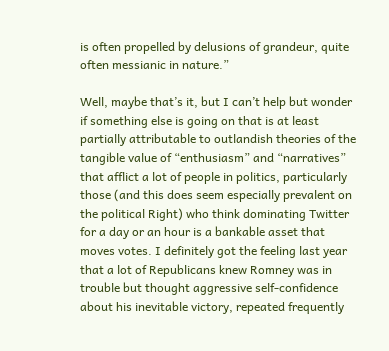is often propelled by delusions of grandeur, quite often messianic in nature.”

Well, maybe that’s it, but I can’t help but wonder if something else is going on that is at least partially attributable to outlandish theories of the tangible value of “enthusiasm” and “narratives” that afflict a lot of people in politics, particularly those (and this does seem especially prevalent on the political Right) who think dominating Twitter for a day or an hour is a bankable asset that moves votes. I definitely got the feeling last year that a lot of Republicans knew Romney was in trouble but thought aggressive self-confidence about his inevitable victory, repeated frequently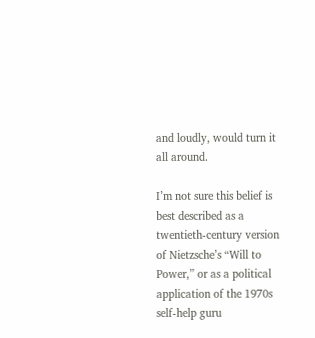and loudly, would turn it all around.

I’m not sure this belief is best described as a twentieth-century version of Nietzsche’s “Will to Power,” or as a political application of the 1970s self-help guru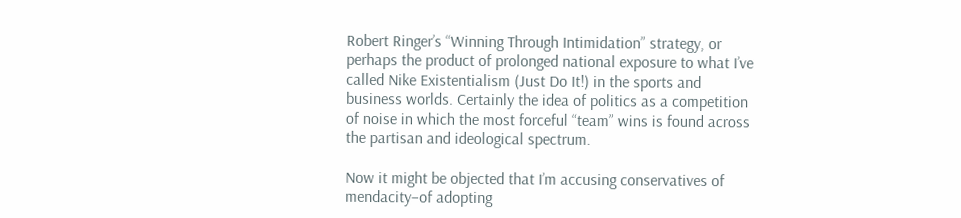Robert Ringer’s “Winning Through Intimidation” strategy, or perhaps the product of prolonged national exposure to what I’ve called Nike Existentialism (Just Do It!) in the sports and business worlds. Certainly the idea of politics as a competition of noise in which the most forceful “team” wins is found across the partisan and ideological spectrum.

Now it might be objected that I’m accusing conservatives of mendacity–of adopting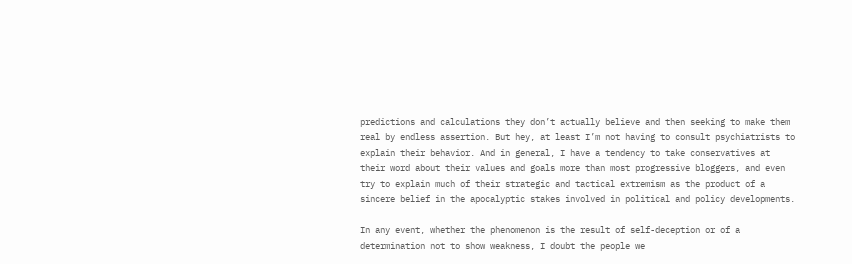predictions and calculations they don’t actually believe and then seeking to make them real by endless assertion. But hey, at least I’m not having to consult psychiatrists to explain their behavior. And in general, I have a tendency to take conservatives at their word about their values and goals more than most progressive bloggers, and even try to explain much of their strategic and tactical extremism as the product of a sincere belief in the apocalyptic stakes involved in political and policy developments.

In any event, whether the phenomenon is the result of self-deception or of a determination not to show weakness, I doubt the people we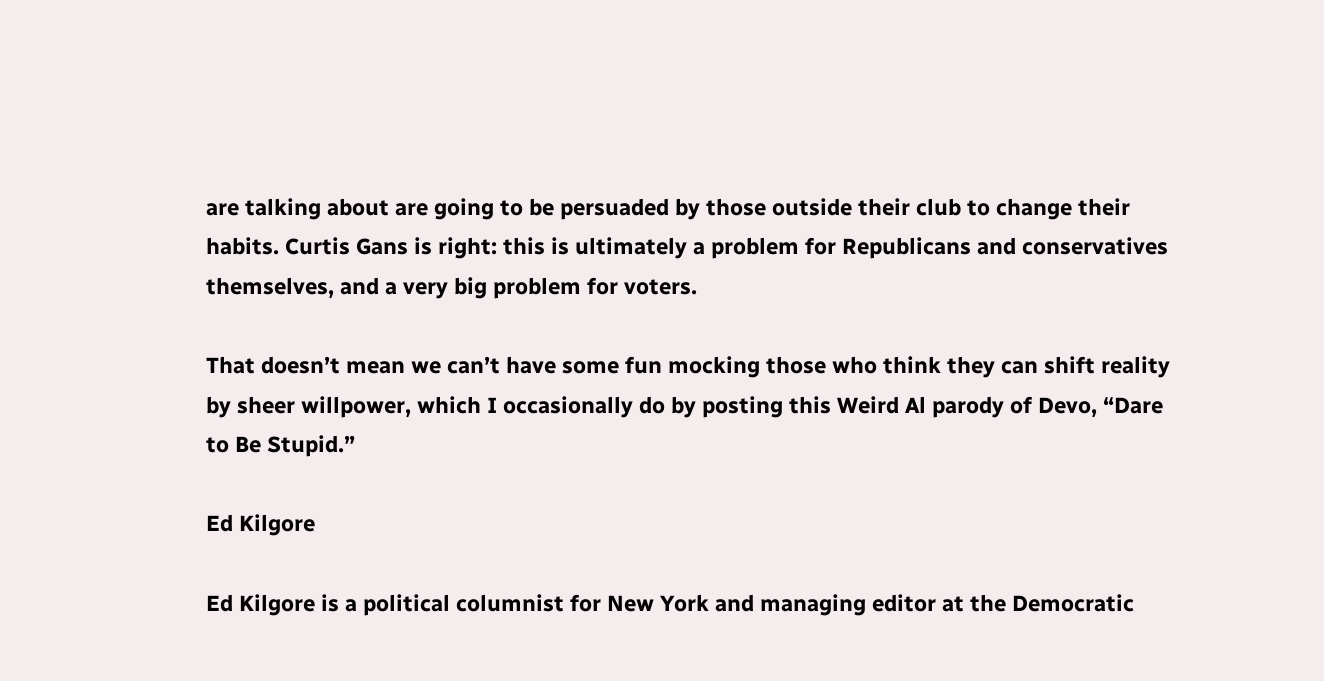are talking about are going to be persuaded by those outside their club to change their habits. Curtis Gans is right: this is ultimately a problem for Republicans and conservatives themselves, and a very big problem for voters.

That doesn’t mean we can’t have some fun mocking those who think they can shift reality by sheer willpower, which I occasionally do by posting this Weird Al parody of Devo, “Dare to Be Stupid.”

Ed Kilgore

Ed Kilgore is a political columnist for New York and managing editor at the Democratic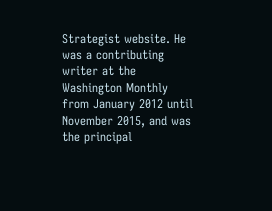Strategist website. He was a contributing writer at the Washington Monthly from January 2012 until November 2015, and was the principal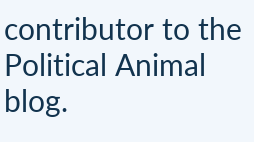contributor to the Political Animal blog.